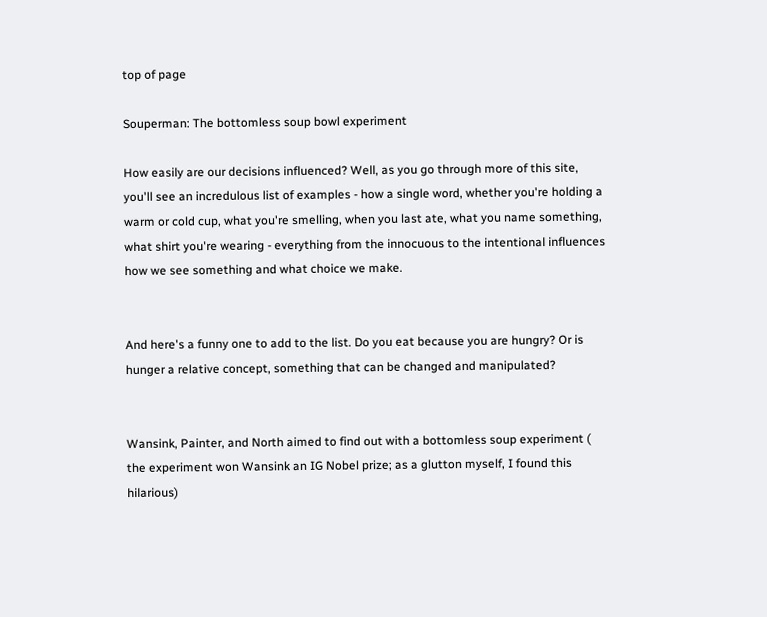top of page

Souperman: The bottomless soup bowl experiment

How easily are our decisions influenced? Well, as you go through more of this site, you'll see an incredulous list of examples - how a single word, whether you're holding a warm or cold cup, what you're smelling, when you last ate, what you name something, what shirt you're wearing - everything from the innocuous to the intentional influences how we see something and what choice we make.


And here's a funny one to add to the list. Do you eat because you are hungry? Or is hunger a relative concept, something that can be changed and manipulated?


Wansink, Painter, and North aimed to find out with a bottomless soup experiment ( the experiment won Wansink an IG Nobel prize; as a glutton myself, I found this hilarious)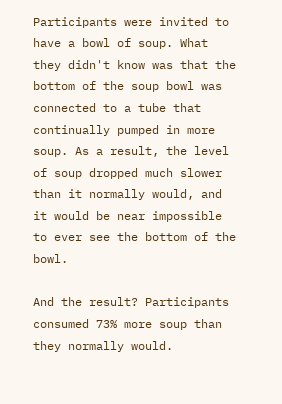Participants were invited to have a bowl of soup. What they didn't know was that the bottom of the soup bowl was connected to a tube that continually pumped in more soup. As a result, the level of soup dropped much slower than it normally would, and it would be near impossible to ever see the bottom of the bowl.

And the result? Participants consumed 73% more soup than they normally would.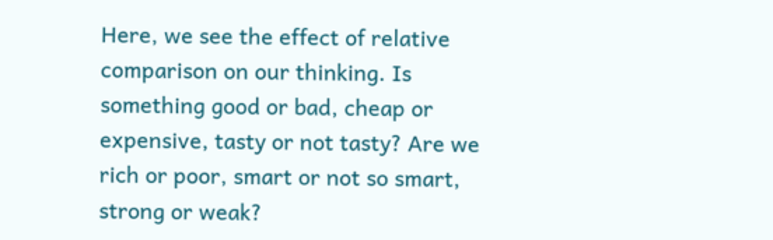Here, we see the effect of relative comparison on our thinking. Is something good or bad, cheap or expensive, tasty or not tasty? Are we rich or poor, smart or not so smart, strong or weak?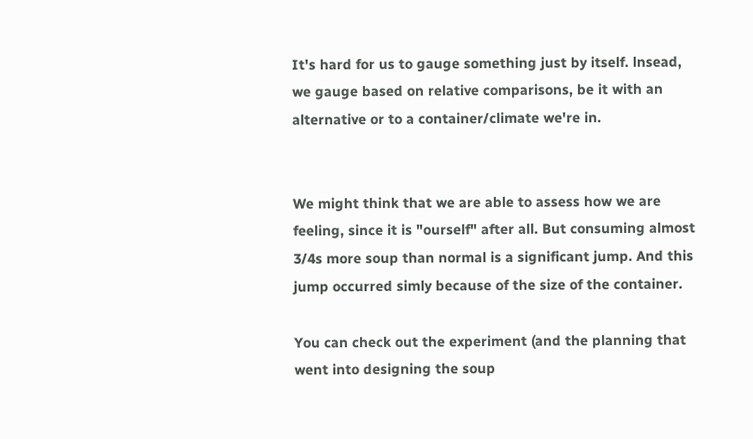It's hard for us to gauge something just by itself. lnsead, we gauge based on relative comparisons, be it with an alternative or to a container/climate we're in.


We might think that we are able to assess how we are feeling, since it is "ourself" after all. But consuming almost 3/4s more soup than normal is a significant jump. And this jump occurred simly because of the size of the container.

You can check out the experiment (and the planning that went into designing the soup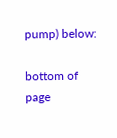pump) below:

bottom of page